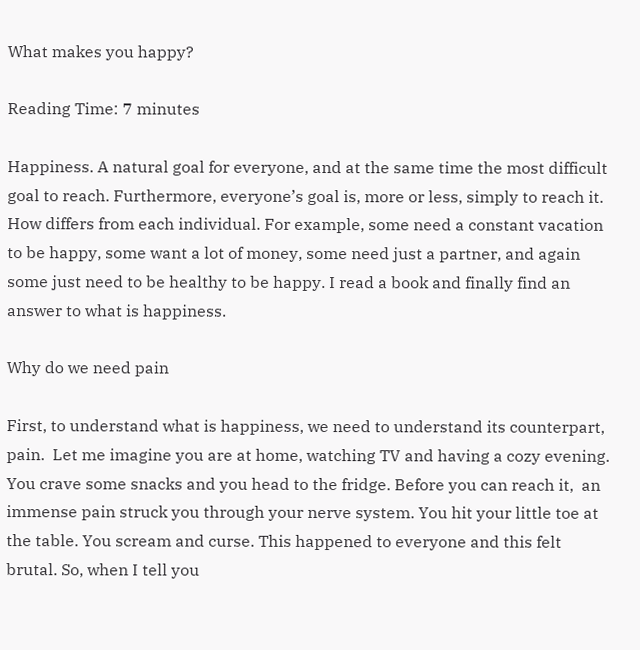What makes you happy?

Reading Time: 7 minutes

Happiness. A natural goal for everyone, and at the same time the most difficult goal to reach. Furthermore, everyone’s goal is, more or less, simply to reach it. How differs from each individual. For example, some need a constant vacation to be happy, some want a lot of money, some need just a partner, and again some just need to be healthy to be happy. I read a book and finally find an answer to what is happiness.

Why do we need pain

First, to understand what is happiness, we need to understand its counterpart, pain.  Let me imagine you are at home, watching TV and having a cozy evening. You crave some snacks and you head to the fridge. Before you can reach it,  an immense pain struck you through your nerve system. You hit your little toe at the table. You scream and curse. This happened to everyone and this felt brutal. So, when I tell you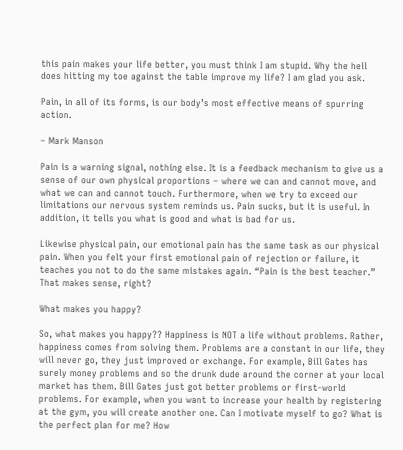this pain makes your life better, you must think I am stupid. Why the hell does hitting my toe against the table improve my life? I am glad you ask.

Pain, in all of its forms, is our body’s most effective means of spurring action.

– Mark Manson

Pain is a warning signal, nothing else. It is a feedback mechanism to give us a sense of our own physical proportions – where we can and cannot move, and what we can and cannot touch. Furthermore, when we try to exceed our limitations our nervous system reminds us. Pain sucks, but it is useful. In addition, it tells you what is good and what is bad for us.

Likewise physical pain, our emotional pain has the same task as our physical pain. When you felt your first emotional pain of rejection or failure, it teaches you not to do the same mistakes again. “Pain is the best teacher.” That makes sense, right?

What makes you happy?

So, what makes you happy?? Happiness is NOT a life without problems. Rather, happiness comes from solving them. Problems are a constant in our life, they will never go, they just improved or exchange. For example, Bill Gates has surely money problems and so the drunk dude around the corner at your local market has them. Bill Gates just got better problems or first-world problems. For example, when you want to increase your health by registering at the gym, you will create another one. Can I motivate myself to go? What is the perfect plan for me? How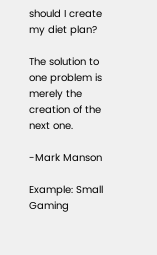should I create my diet plan?

The solution to one problem is merely the creation of the next one.

-Mark Manson

Example: Small Gaming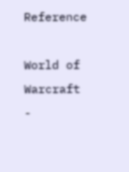Reference

World of Warcraft -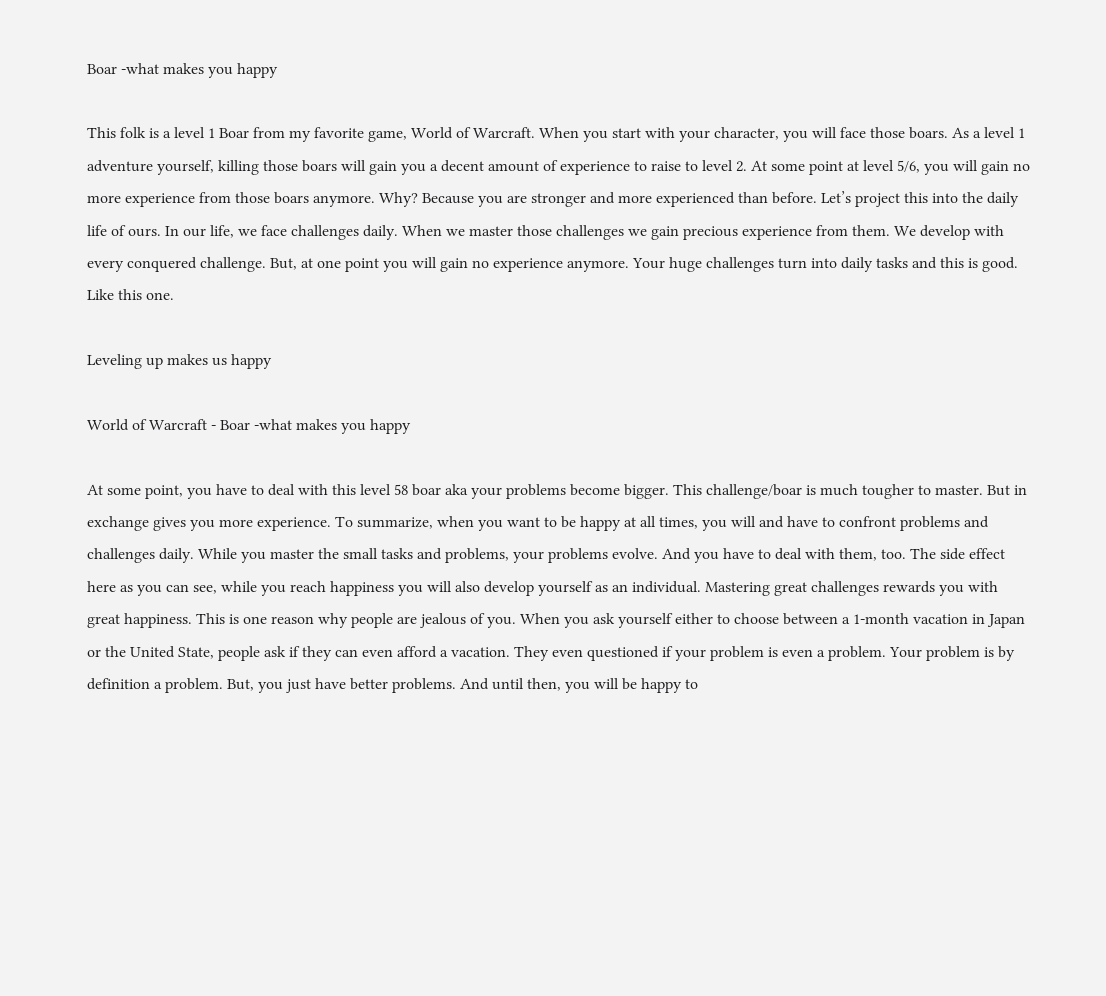Boar -what makes you happy

This folk is a level 1 Boar from my favorite game, World of Warcraft. When you start with your character, you will face those boars. As a level 1 adventure yourself, killing those boars will gain you a decent amount of experience to raise to level 2. At some point at level 5/6, you will gain no more experience from those boars anymore. Why? Because you are stronger and more experienced than before. Let’s project this into the daily life of ours. In our life, we face challenges daily. When we master those challenges we gain precious experience from them. We develop with every conquered challenge. But, at one point you will gain no experience anymore. Your huge challenges turn into daily tasks and this is good. Like this one.

Leveling up makes us happy

World of Warcraft - Boar -what makes you happy

At some point, you have to deal with this level 58 boar aka your problems become bigger. This challenge/boar is much tougher to master. But in exchange gives you more experience. To summarize, when you want to be happy at all times, you will and have to confront problems and challenges daily. While you master the small tasks and problems, your problems evolve. And you have to deal with them, too. The side effect here as you can see, while you reach happiness you will also develop yourself as an individual. Mastering great challenges rewards you with great happiness. This is one reason why people are jealous of you. When you ask yourself either to choose between a 1-month vacation in Japan or the United State, people ask if they can even afford a vacation. They even questioned if your problem is even a problem. Your problem is by definition a problem. But, you just have better problems. And until then, you will be happy to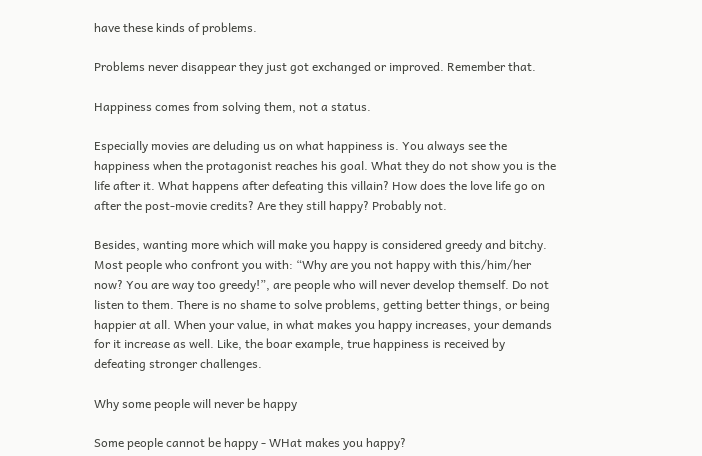have these kinds of problems.

Problems never disappear they just got exchanged or improved. Remember that.

Happiness comes from solving them, not a status.

Especially movies are deluding us on what happiness is. You always see the happiness when the protagonist reaches his goal. What they do not show you is the life after it. What happens after defeating this villain? How does the love life go on after the post-movie credits? Are they still happy? Probably not.

Besides, wanting more which will make you happy is considered greedy and bitchy. Most people who confront you with: “Why are you not happy with this/him/her now? You are way too greedy!”, are people who will never develop themself. Do not listen to them. There is no shame to solve problems, getting better things, or being happier at all. When your value, in what makes you happy increases, your demands for it increase as well. Like, the boar example, true happiness is received by defeating stronger challenges.

Why some people will never be happy

Some people cannot be happy - WHat makes you happy?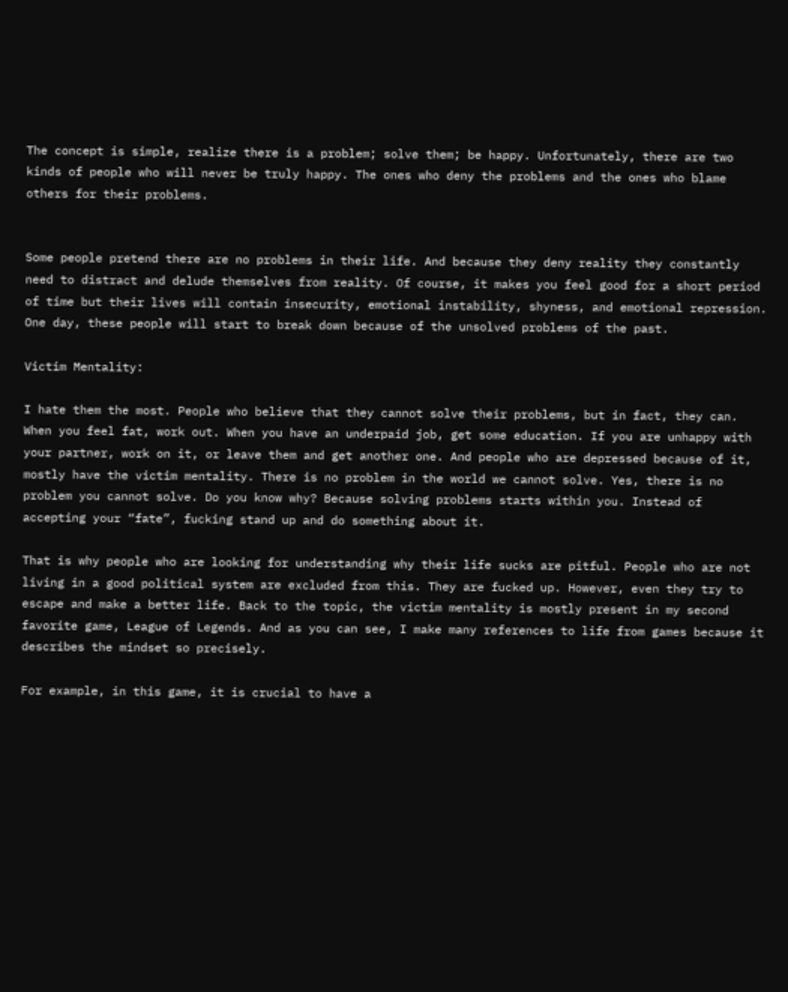The concept is simple, realize there is a problem; solve them; be happy. Unfortunately, there are two kinds of people who will never be truly happy. The ones who deny the problems and the ones who blame others for their problems.


Some people pretend there are no problems in their life. And because they deny reality they constantly need to distract and delude themselves from reality. Of course, it makes you feel good for a short period of time but their lives will contain insecurity, emotional instability, shyness, and emotional repression. One day, these people will start to break down because of the unsolved problems of the past.

Victim Mentality:

I hate them the most. People who believe that they cannot solve their problems, but in fact, they can. When you feel fat, work out. When you have an underpaid job, get some education. If you are unhappy with your partner, work on it, or leave them and get another one. And people who are depressed because of it, mostly have the victim mentality. There is no problem in the world we cannot solve. Yes, there is no problem you cannot solve. Do you know why? Because solving problems starts within you. Instead of accepting your “fate”, fucking stand up and do something about it.

That is why people who are looking for understanding why their life sucks are pitful. People who are not living in a good political system are excluded from this. They are fucked up. However, even they try to escape and make a better life. Back to the topic, the victim mentality is mostly present in my second favorite game, League of Legends. And as you can see, I make many references to life from games because it describes the mindset so precisely.

For example, in this game, it is crucial to have a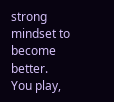strong mindset to become better. You play,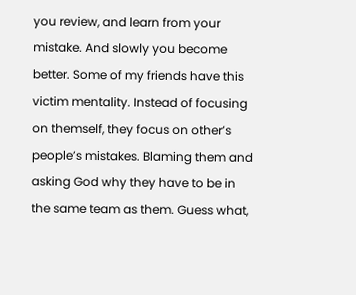you review, and learn from your mistake. And slowly you become better. Some of my friends have this victim mentality. Instead of focusing on themself, they focus on other’s people’s mistakes. Blaming them and asking God why they have to be in the same team as them. Guess what,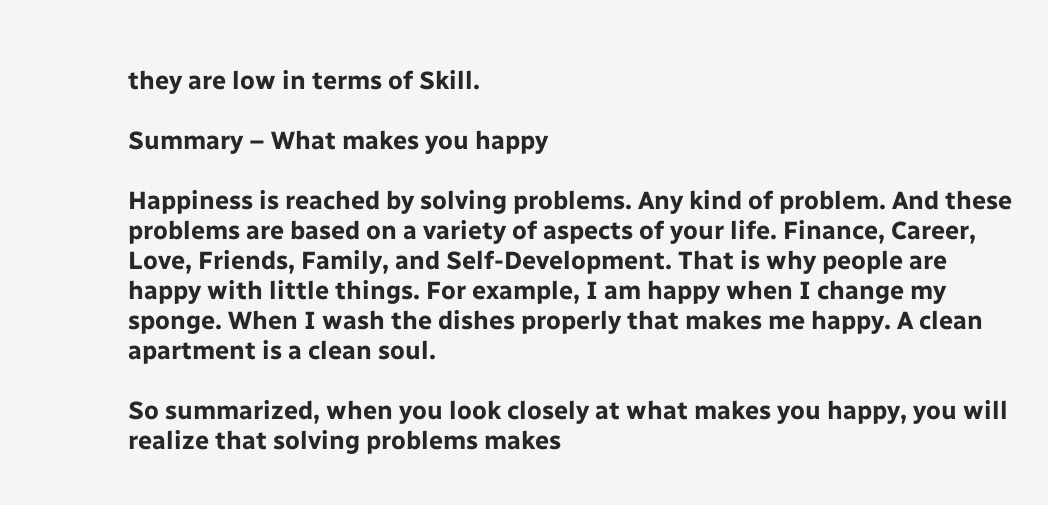they are low in terms of Skill.

Summary – What makes you happy

Happiness is reached by solving problems. Any kind of problem. And these problems are based on a variety of aspects of your life. Finance, Career, Love, Friends, Family, and Self-Development. That is why people are happy with little things. For example, I am happy when I change my sponge. When I wash the dishes properly that makes me happy. A clean apartment is a clean soul.

So summarized, when you look closely at what makes you happy, you will realize that solving problems makes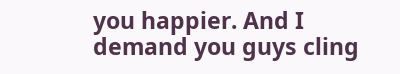you happier. And I demand you guys cling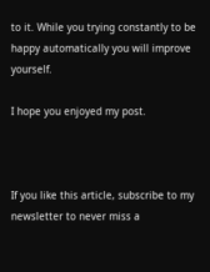to it. While you trying constantly to be happy automatically you will improve yourself.

I hope you enjoyed my post.



If you like this article, subscribe to my newsletter to never miss a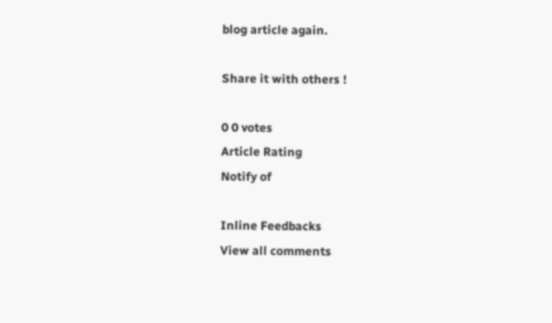blog article again.

Share it with others !

0 0 votes
Article Rating
Notify of

Inline Feedbacks
View all comments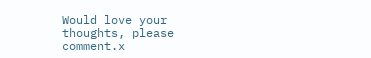Would love your thoughts, please comment.x